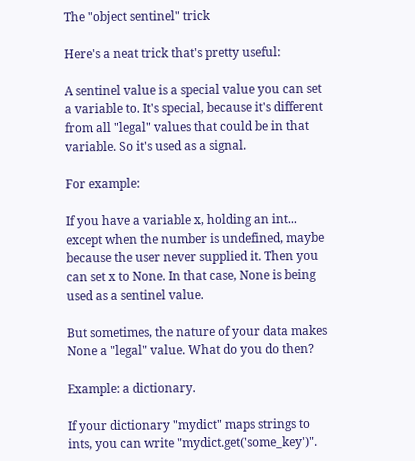The "object sentinel" trick

Here's a neat trick that's pretty useful:

A sentinel value is a special value you can set a variable to. It's special, because it's different from all "legal" values that could be in that variable. So it's used as a signal.

For example:

If you have a variable x, holding an int... except when the number is undefined, maybe because the user never supplied it. Then you can set x to None. In that case, None is being used as a sentinel value.

But sometimes, the nature of your data makes None a "legal" value. What do you do then?

Example: a dictionary.

If your dictionary "mydict" maps strings to ints, you can write "mydict.get('some_key')".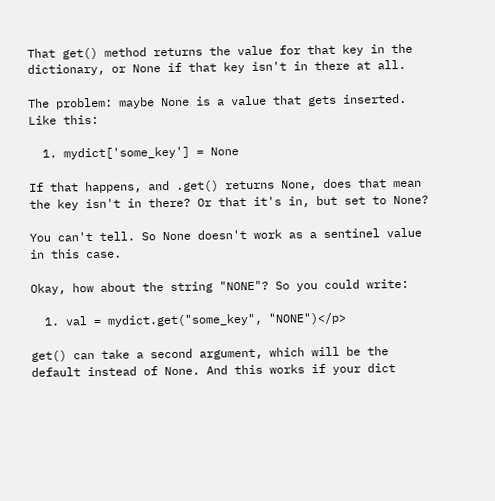That get() method returns the value for that key in the dictionary, or None if that key isn't in there at all.

The problem: maybe None is a value that gets inserted. Like this:

  1. mydict['some_key'] = None

If that happens, and .get() returns None, does that mean the key isn't in there? Or that it's in, but set to None?

You can't tell. So None doesn't work as a sentinel value in this case.

Okay, how about the string "NONE"? So you could write:

  1. val = mydict.get("some_key", "NONE")</p>

get() can take a second argument, which will be the default instead of None. And this works if your dict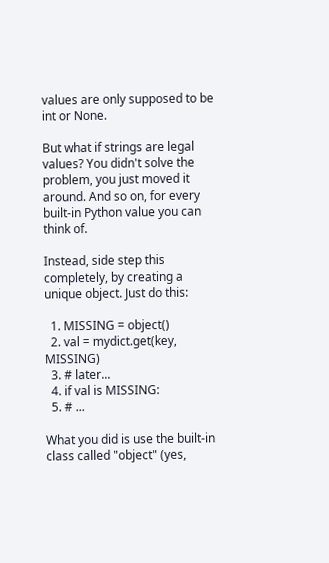values are only supposed to be int or None.

But what if strings are legal values? You didn't solve the problem, you just moved it around. And so on, for every built-in Python value you can think of.

Instead, side step this completely, by creating a unique object. Just do this:

  1. MISSING = object()
  2. val = mydict.get(key, MISSING)
  3. # later...
  4. if val is MISSING:
  5. # ...

What you did is use the built-in class called "object" (yes,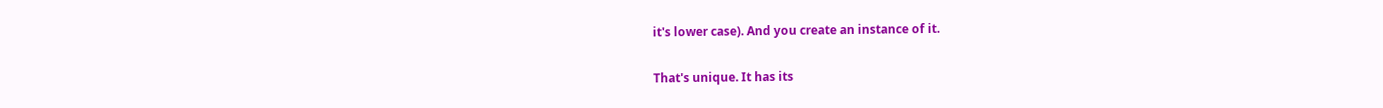it's lower case). And you create an instance of it.

That's unique. It has its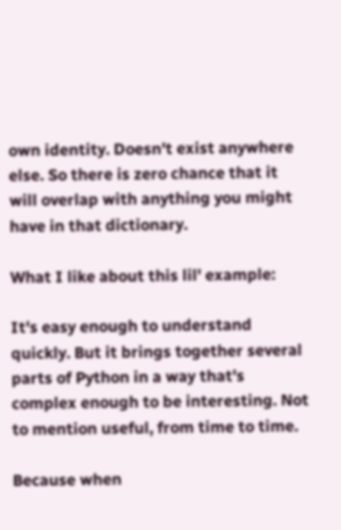own identity. Doesn't exist anywhere else. So there is zero chance that it will overlap with anything you might have in that dictionary.

What I like about this lil' example:

It's easy enough to understand quickly. But it brings together several parts of Python in a way that's complex enough to be interesting. Not to mention useful, from time to time.

Because when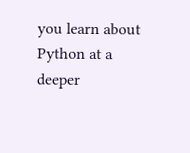you learn about Python at a deeper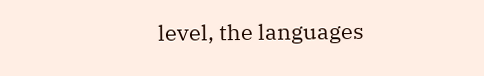level, the languages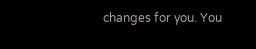changes for you. You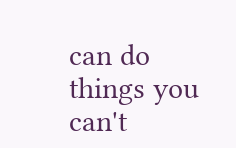can do things you can't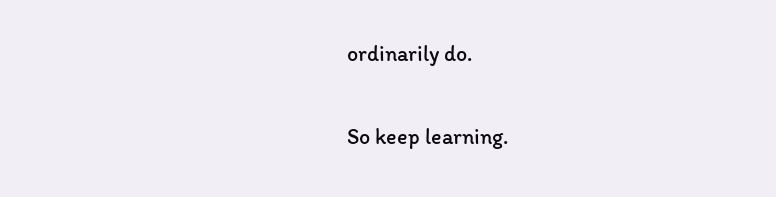ordinarily do.

So keep learning.